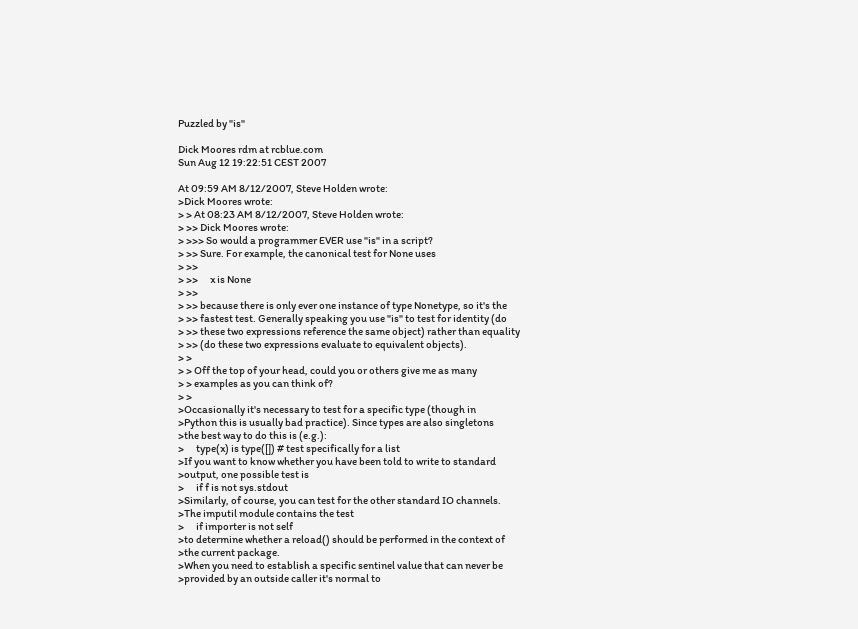Puzzled by "is"

Dick Moores rdm at rcblue.com
Sun Aug 12 19:22:51 CEST 2007

At 09:59 AM 8/12/2007, Steve Holden wrote:
>Dick Moores wrote:
> > At 08:23 AM 8/12/2007, Steve Holden wrote:
> >> Dick Moores wrote:
> >>> So would a programmer EVER use "is" in a script?
> >> Sure. For example, the canonical test for None uses
> >>
> >>      x is None
> >>
> >> because there is only ever one instance of type Nonetype, so it's the
> >> fastest test. Generally speaking you use "is" to test for identity (do
> >> these two expressions reference the same object) rather than equality
> >> (do these two expressions evaluate to equivalent objects).
> >
> > Off the top of your head, could you or others give me as many
> > examples as you can think of?
> >
>Occasionally it's necessary to test for a specific type (though in
>Python this is usually bad practice). Since types are also singletons
>the best way to do this is (e.g.):
>      type(x) is type([]) # test specifically for a list
>If you want to know whether you have been told to write to standard
>output, one possible test is
>      if f is not sys.stdout
>Similarly, of course, you can test for the other standard IO channels.
>The imputil module contains the test
>      if importer is not self
>to determine whether a reload() should be performed in the context of
>the current package.
>When you need to establish a specific sentinel value that can never be
>provided by an outside caller it's normal to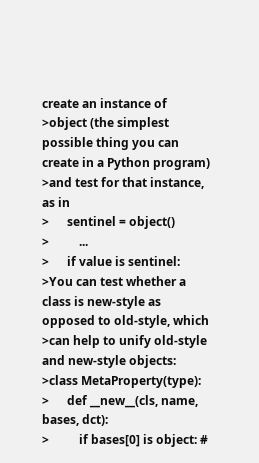create an instance of
>object (the simplest possible thing you can create in a Python program)
>and test for that instance, as in
>      sentinel = object()
>          ...
>      if value is sentinel:
>You can test whether a class is new-style as opposed to old-style, which
>can help to unify old-style and new-style objects:
>class MetaProperty(type):
>      def __new__(cls, name, bases, dct):
>          if bases[0] is object: #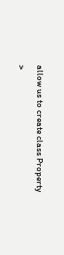allow us to create class Property
>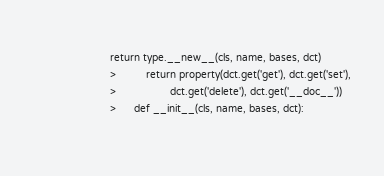return type.__new__(cls, name, bases, dct)
>          return property(dct.get('get'), dct.get('set'),
>                  dct.get('delete'), dct.get('__doc__'))
>      def __init__(cls, name, bases, dct):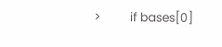>          if bases[0]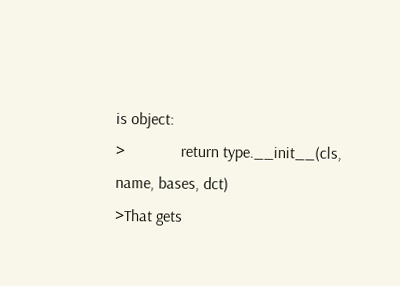is object:
>              return type.__init__(cls, name, bases, dct)
>That gets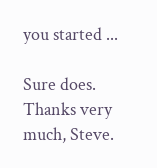you started ...

Sure does. Thanks very much, Steve.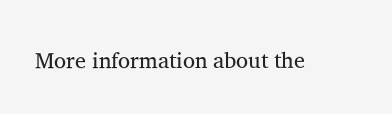More information about the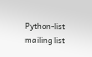Python-list mailing list